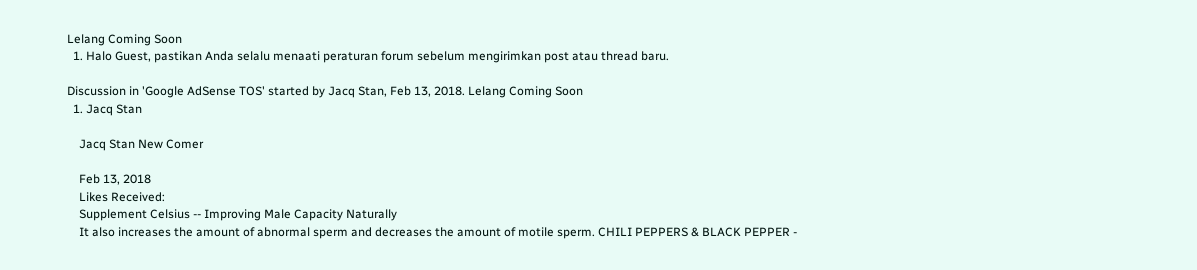Lelang Coming Soon
  1. Halo Guest, pastikan Anda selalu menaati peraturan forum sebelum mengirimkan post atau thread baru.

Discussion in 'Google AdSense TOS' started by Jacq Stan, Feb 13, 2018. Lelang Coming Soon
  1. Jacq Stan

    Jacq Stan New Comer

    Feb 13, 2018
    Likes Received:
    Supplement Celsius -- Improving Male Capacity Naturally
    It also increases the amount of abnormal sperm and decreases the amount of motile sperm. CHILI PEPPERS & BLACK PEPPER -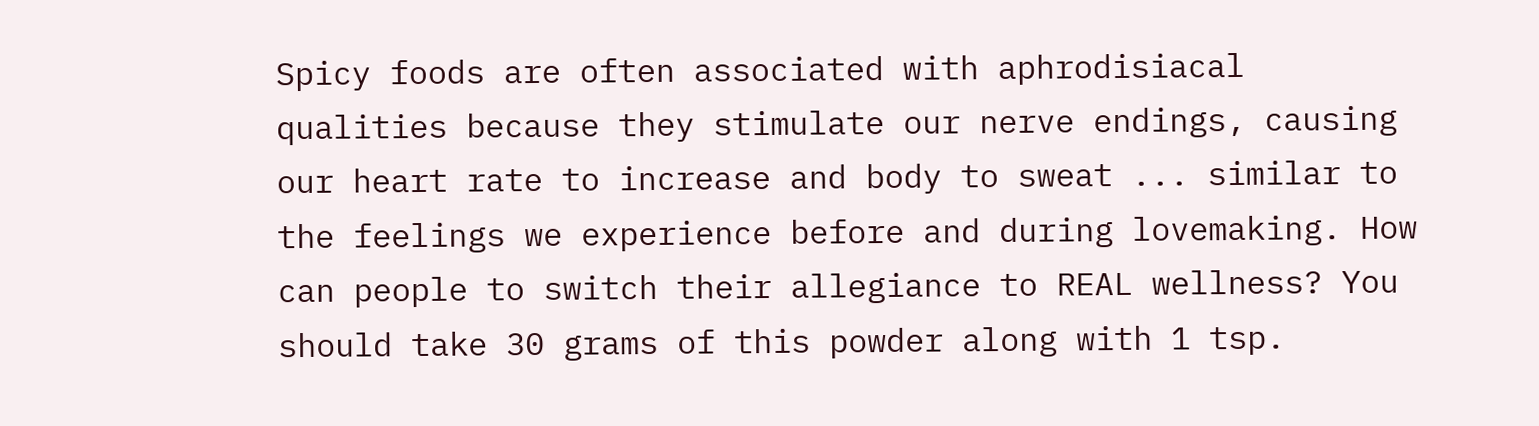Spicy foods are often associated with aphrodisiacal qualities because they stimulate our nerve endings, causing our heart rate to increase and body to sweat ... similar to the feelings we experience before and during lovemaking. How can people to switch their allegiance to REAL wellness? You should take 30 grams of this powder along with 1 tsp.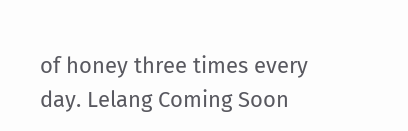of honey three times every day. Lelang Coming Soon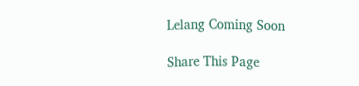Lelang Coming Soon

Share This Page